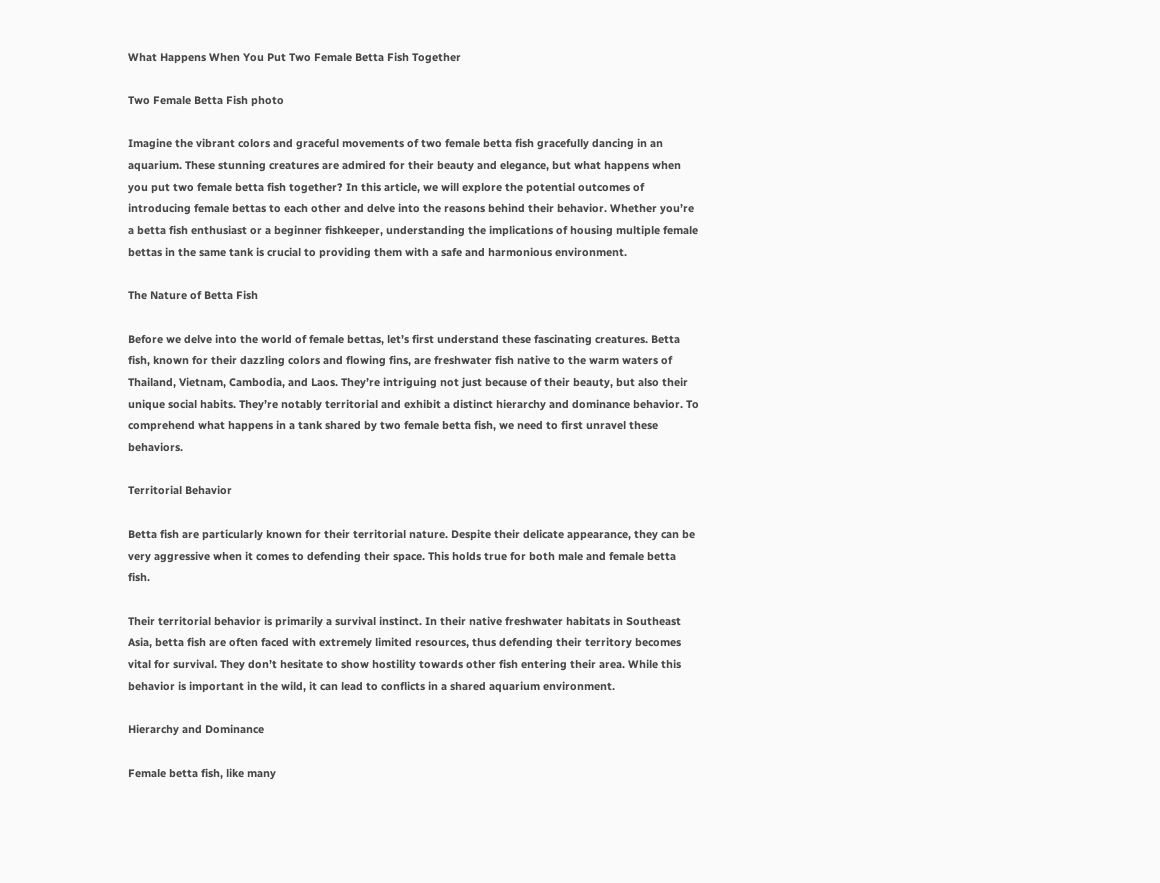What Happens When You Put Two Female Betta Fish Together

Two Female Betta Fish photo

Imagine the vibrant colors and graceful movements of two female betta fish gracefully dancing in an aquarium. These stunning creatures are admired for their beauty and elegance, but what happens when you put two female betta fish together? In this article, we will explore the potential outcomes of introducing female bettas to each other and delve into the reasons behind their behavior. Whether you’re a betta fish enthusiast or a beginner fishkeeper, understanding the implications of housing multiple female bettas in the same tank is crucial to providing them with a safe and harmonious environment.

The Nature of Betta Fish

Before we delve into the world of female bettas, let’s first understand these fascinating creatures. Betta fish, known for their dazzling colors and flowing fins, are freshwater fish native to the warm waters of Thailand, Vietnam, Cambodia, and Laos. They’re intriguing not just because of their beauty, but also their unique social habits. They’re notably territorial and exhibit a distinct hierarchy and dominance behavior. To comprehend what happens in a tank shared by two female betta fish, we need to first unravel these behaviors.

Territorial Behavior

Betta fish are particularly known for their territorial nature. Despite their delicate appearance, they can be very aggressive when it comes to defending their space. This holds true for both male and female betta fish.

Their territorial behavior is primarily a survival instinct. In their native freshwater habitats in Southeast Asia, betta fish are often faced with extremely limited resources, thus defending their territory becomes vital for survival. They don’t hesitate to show hostility towards other fish entering their area. While this behavior is important in the wild, it can lead to conflicts in a shared aquarium environment.

Hierarchy and Dominance

Female betta fish, like many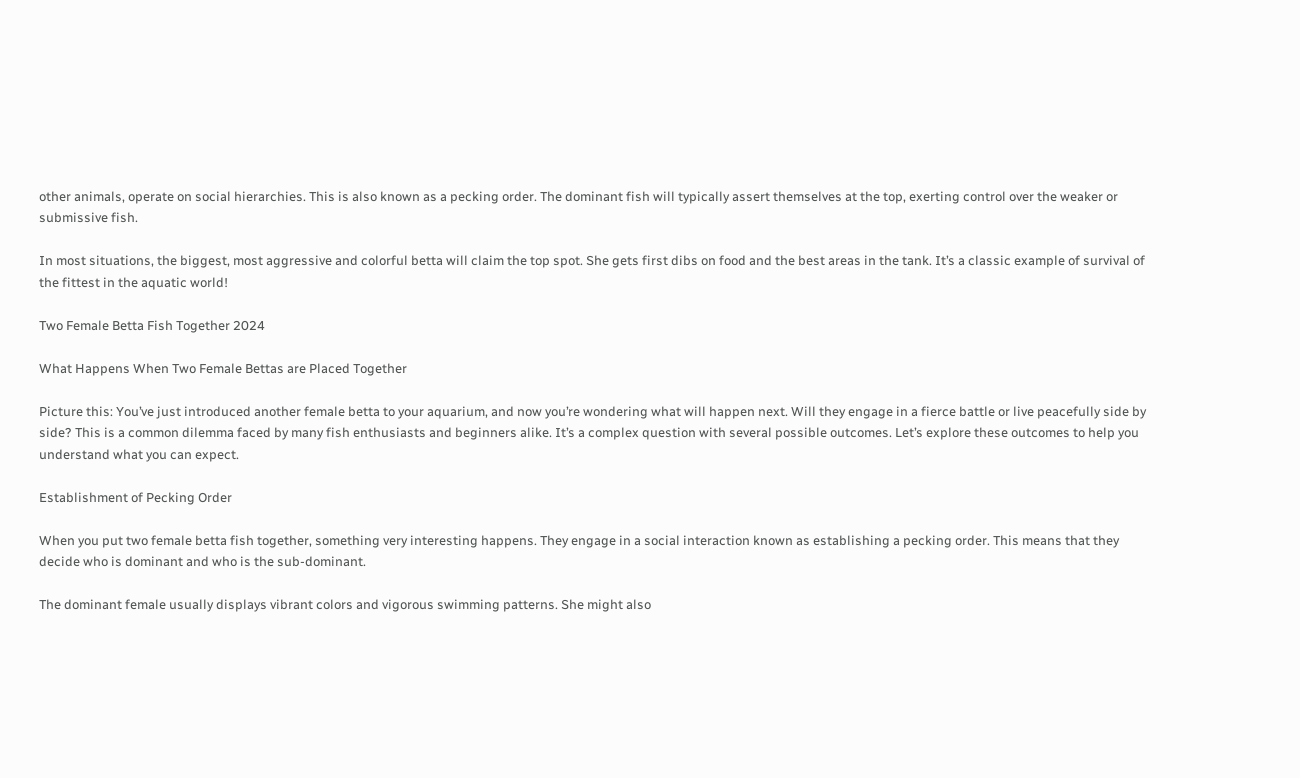other animals, operate on social hierarchies. This is also known as a pecking order. The dominant fish will typically assert themselves at the top, exerting control over the weaker or submissive fish.

In most situations, the biggest, most aggressive and colorful betta will claim the top spot. She gets first dibs on food and the best areas in the tank. It’s a classic example of survival of the fittest in the aquatic world!

Two Female Betta Fish Together 2024

What Happens When Two Female Bettas are Placed Together

Picture this: You’ve just introduced another female betta to your aquarium, and now you’re wondering what will happen next. Will they engage in a fierce battle or live peacefully side by side? This is a common dilemma faced by many fish enthusiasts and beginners alike. It’s a complex question with several possible outcomes. Let’s explore these outcomes to help you understand what you can expect.

Establishment of Pecking Order

When you put two female betta fish together, something very interesting happens. They engage in a social interaction known as establishing a pecking order. This means that they decide who is dominant and who is the sub-dominant.

The dominant female usually displays vibrant colors and vigorous swimming patterns. She might also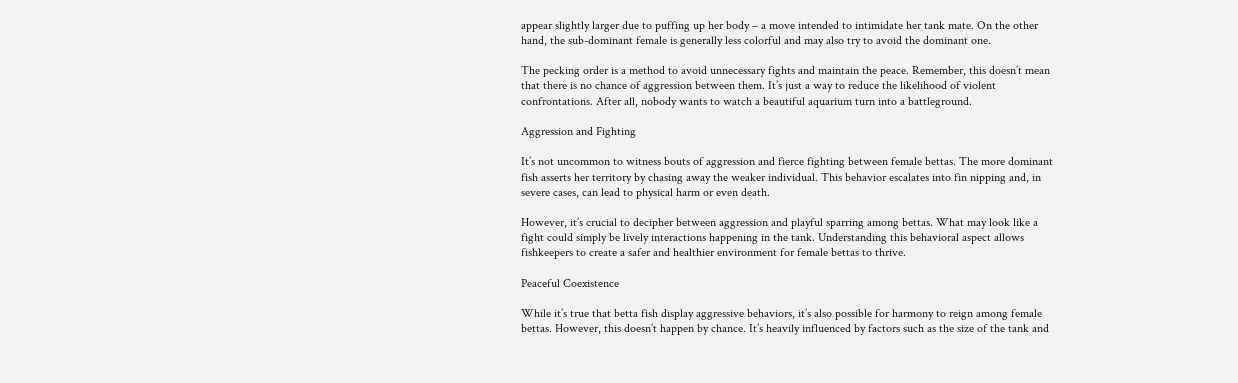appear slightly larger due to puffing up her body – a move intended to intimidate her tank mate. On the other hand, the sub-dominant female is generally less colorful and may also try to avoid the dominant one.

The pecking order is a method to avoid unnecessary fights and maintain the peace. Remember, this doesn’t mean that there is no chance of aggression between them. It’s just a way to reduce the likelihood of violent confrontations. After all, nobody wants to watch a beautiful aquarium turn into a battleground.

Aggression and Fighting

It’s not uncommon to witness bouts of aggression and fierce fighting between female bettas. The more dominant fish asserts her territory by chasing away the weaker individual. This behavior escalates into fin nipping and, in severe cases, can lead to physical harm or even death.

However, it’s crucial to decipher between aggression and playful sparring among bettas. What may look like a fight could simply be lively interactions happening in the tank. Understanding this behavioral aspect allows fishkeepers to create a safer and healthier environment for female bettas to thrive.

Peaceful Coexistence

While it’s true that betta fish display aggressive behaviors, it’s also possible for harmony to reign among female bettas. However, this doesn’t happen by chance. It’s heavily influenced by factors such as the size of the tank and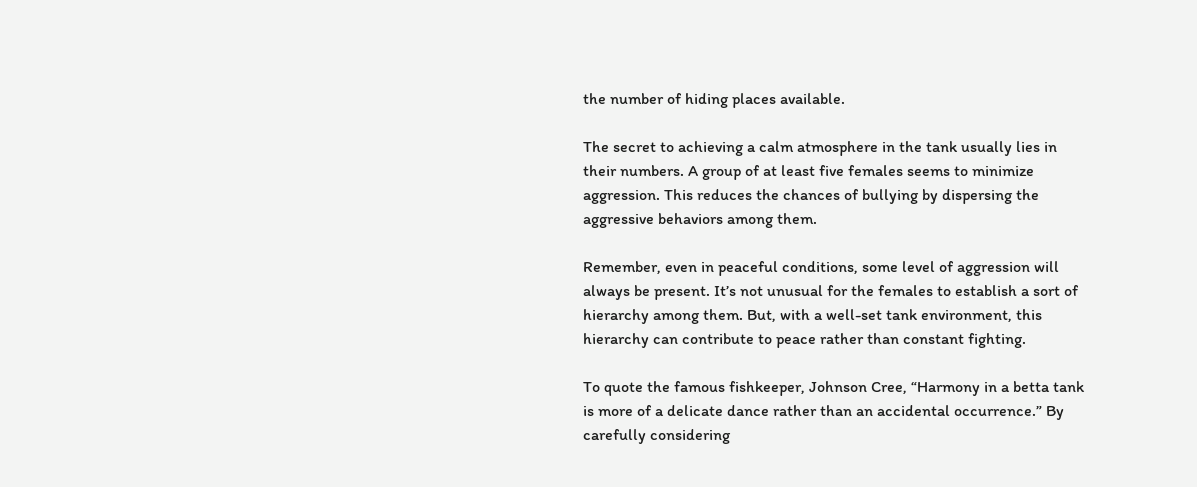the number of hiding places available.

The secret to achieving a calm atmosphere in the tank usually lies in their numbers. A group of at least five females seems to minimize aggression. This reduces the chances of bullying by dispersing the aggressive behaviors among them.

Remember, even in peaceful conditions, some level of aggression will always be present. It’s not unusual for the females to establish a sort of hierarchy among them. But, with a well-set tank environment, this hierarchy can contribute to peace rather than constant fighting.

To quote the famous fishkeeper, Johnson Cree, “Harmony in a betta tank is more of a delicate dance rather than an accidental occurrence.” By carefully considering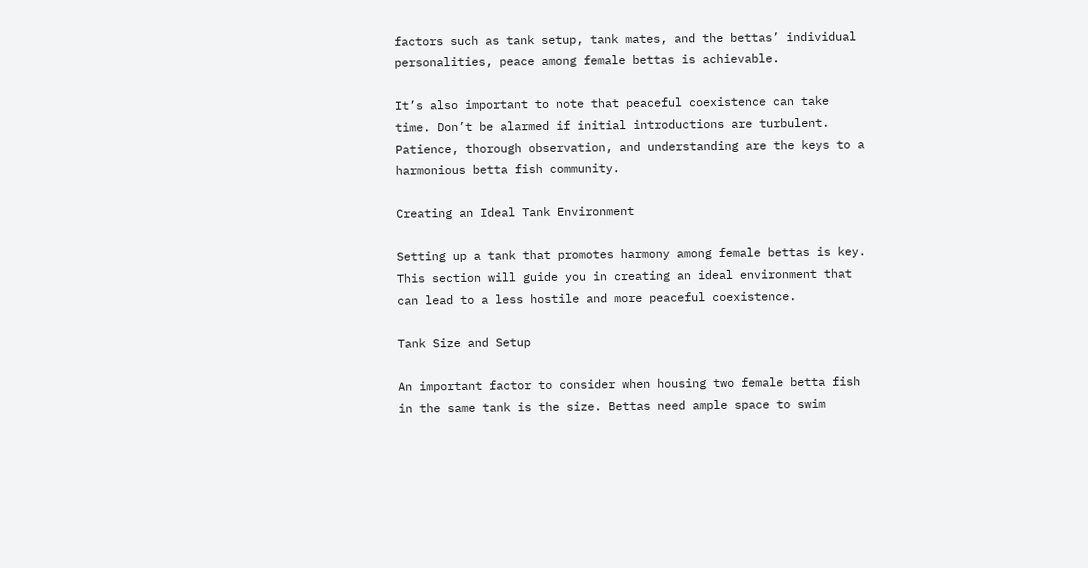factors such as tank setup, tank mates, and the bettas’ individual personalities, peace among female bettas is achievable.

It’s also important to note that peaceful coexistence can take time. Don’t be alarmed if initial introductions are turbulent. Patience, thorough observation, and understanding are the keys to a harmonious betta fish community.

Creating an Ideal Tank Environment

Setting up a tank that promotes harmony among female bettas is key. This section will guide you in creating an ideal environment that can lead to a less hostile and more peaceful coexistence.

Tank Size and Setup

An important factor to consider when housing two female betta fish in the same tank is the size. Bettas need ample space to swim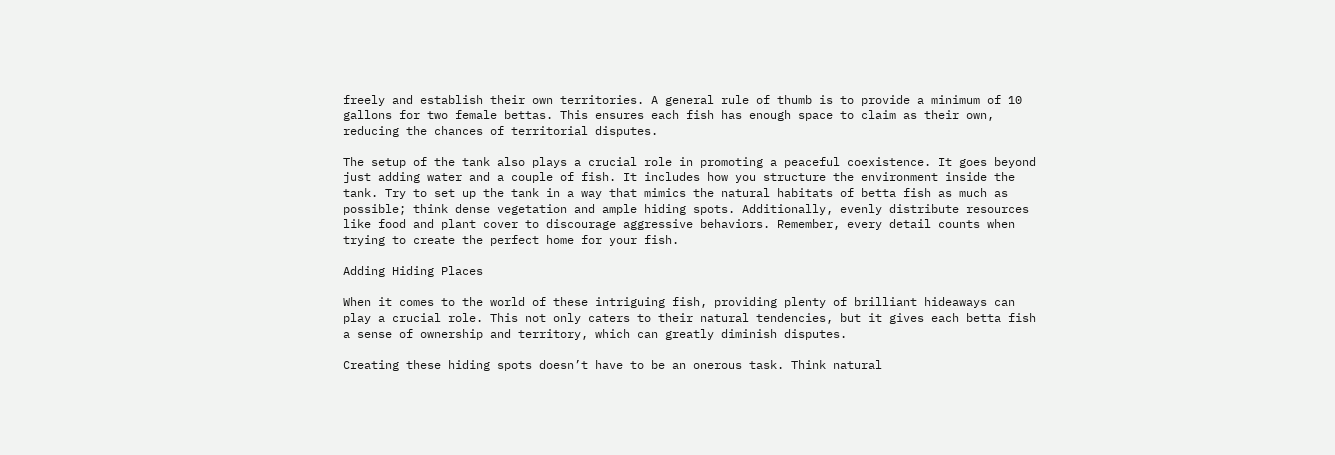freely and establish their own territories. A general rule of thumb is to provide a minimum of 10 gallons for two female bettas. This ensures each fish has enough space to claim as their own, reducing the chances of territorial disputes.

The setup of the tank also plays a crucial role in promoting a peaceful coexistence. It goes beyond just adding water and a couple of fish. It includes how you structure the environment inside the tank. Try to set up the tank in a way that mimics the natural habitats of betta fish as much as possible; think dense vegetation and ample hiding spots. Additionally, evenly distribute resources like food and plant cover to discourage aggressive behaviors. Remember, every detail counts when trying to create the perfect home for your fish.

Adding Hiding Places

When it comes to the world of these intriguing fish, providing plenty of brilliant hideaways can play a crucial role. This not only caters to their natural tendencies, but it gives each betta fish a sense of ownership and territory, which can greatly diminish disputes.

Creating these hiding spots doesn’t have to be an onerous task. Think natural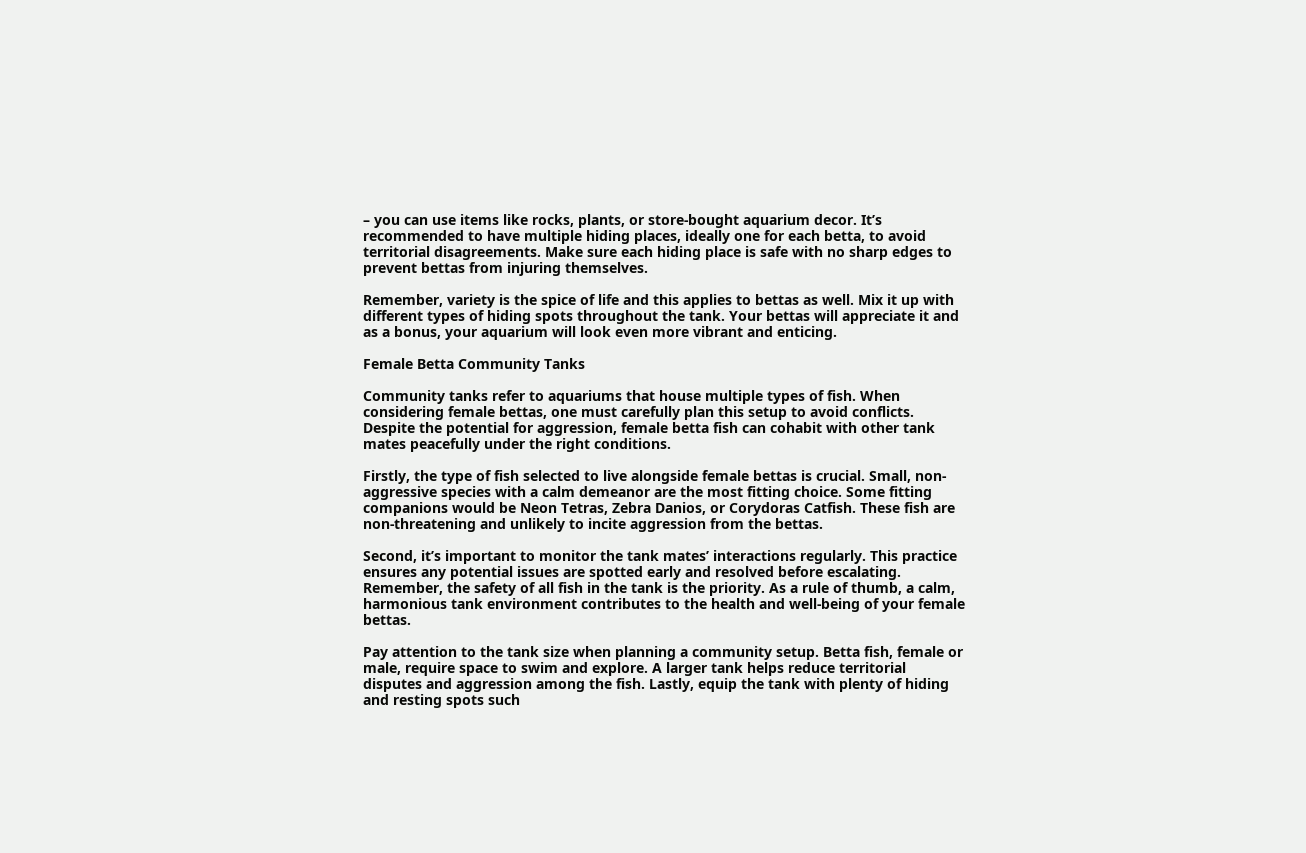– you can use items like rocks, plants, or store-bought aquarium decor. It’s recommended to have multiple hiding places, ideally one for each betta, to avoid territorial disagreements. Make sure each hiding place is safe with no sharp edges to prevent bettas from injuring themselves.

Remember, variety is the spice of life and this applies to bettas as well. Mix it up with different types of hiding spots throughout the tank. Your bettas will appreciate it and as a bonus, your aquarium will look even more vibrant and enticing.

Female Betta Community Tanks

Community tanks refer to aquariums that house multiple types of fish. When considering female bettas, one must carefully plan this setup to avoid conflicts. Despite the potential for aggression, female betta fish can cohabit with other tank mates peacefully under the right conditions.

Firstly, the type of fish selected to live alongside female bettas is crucial. Small, non-aggressive species with a calm demeanor are the most fitting choice. Some fitting companions would be Neon Tetras, Zebra Danios, or Corydoras Catfish. These fish are non-threatening and unlikely to incite aggression from the bettas.

Second, it’s important to monitor the tank mates’ interactions regularly. This practice ensures any potential issues are spotted early and resolved before escalating. Remember, the safety of all fish in the tank is the priority. As a rule of thumb, a calm, harmonious tank environment contributes to the health and well-being of your female bettas.

Pay attention to the tank size when planning a community setup. Betta fish, female or male, require space to swim and explore. A larger tank helps reduce territorial disputes and aggression among the fish. Lastly, equip the tank with plenty of hiding and resting spots such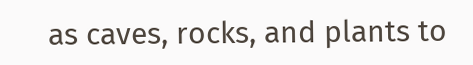as caves, rocks, and plants to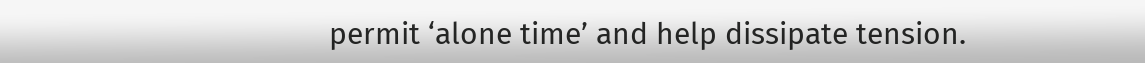permit ‘alone time’ and help dissipate tension.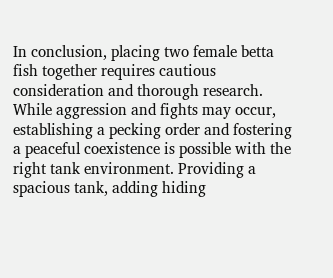In conclusion, placing two female betta fish together requires cautious consideration and thorough research. While aggression and fights may occur, establishing a pecking order and fostering a peaceful coexistence is possible with the right tank environment. Providing a spacious tank, adding hiding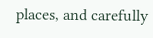places, and carefully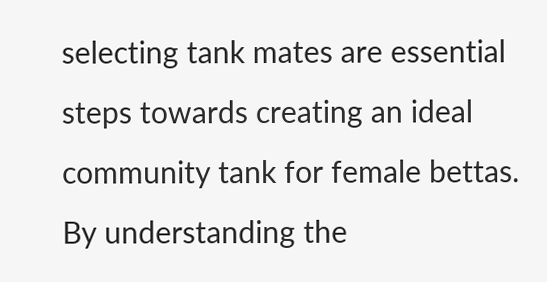selecting tank mates are essential steps towards creating an ideal community tank for female bettas. By understanding the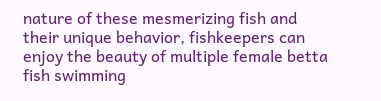nature of these mesmerizing fish and their unique behavior, fishkeepers can enjoy the beauty of multiple female betta fish swimming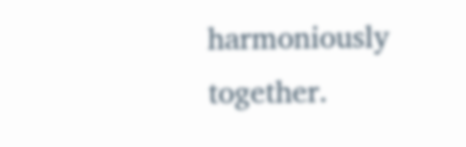harmoniously together.